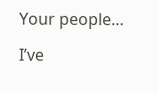Your people…

I’ve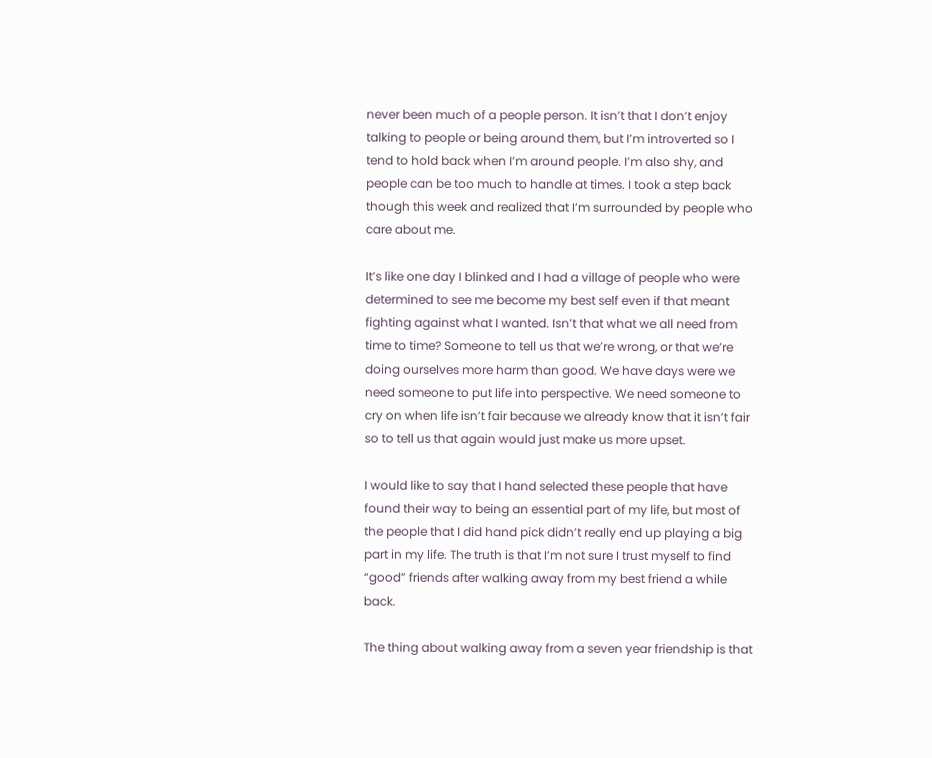never been much of a people person. It isn’t that I don’t enjoy talking to people or being around them, but I’m introverted so I tend to hold back when I’m around people. I’m also shy, and people can be too much to handle at times. I took a step back though this week and realized that I’m surrounded by people who care about me.

It’s like one day I blinked and I had a village of people who were determined to see me become my best self even if that meant fighting against what I wanted. Isn’t that what we all need from time to time? Someone to tell us that we’re wrong, or that we’re doing ourselves more harm than good. We have days were we need someone to put life into perspective. We need someone to cry on when life isn’t fair because we already know that it isn’t fair so to tell us that again would just make us more upset.

I would like to say that I hand selected these people that have found their way to being an essential part of my life, but most of the people that I did hand pick didn’t really end up playing a big part in my life. The truth is that I’m not sure I trust myself to find “good” friends after walking away from my best friend a while back.

The thing about walking away from a seven year friendship is that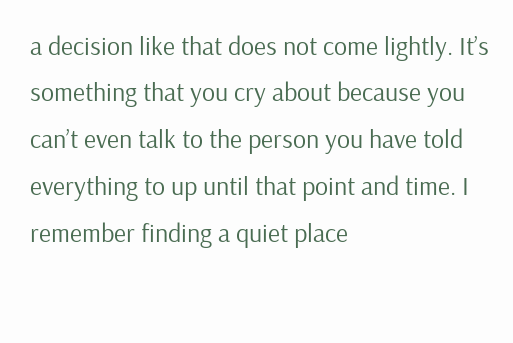a decision like that does not come lightly. It’s something that you cry about because you can’t even talk to the person you have told everything to up until that point and time. I remember finding a quiet place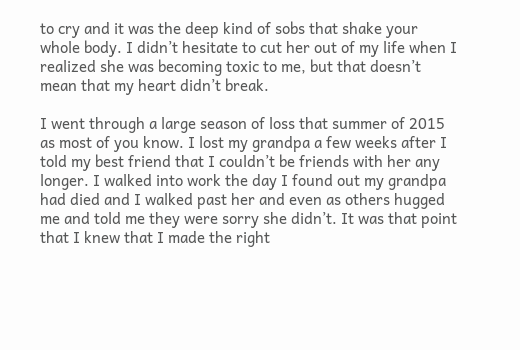to cry and it was the deep kind of sobs that shake your whole body. I didn’t hesitate to cut her out of my life when I realized she was becoming toxic to me, but that doesn’t mean that my heart didn’t break.

I went through a large season of loss that summer of 2015 as most of you know. I lost my grandpa a few weeks after I told my best friend that I couldn’t be friends with her any longer. I walked into work the day I found out my grandpa had died and I walked past her and even as others hugged me and told me they were sorry she didn’t. It was that point that I knew that I made the right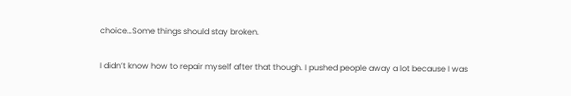choice…Some things should stay broken.

I didn’t know how to repair myself after that though. I pushed people away a lot because I was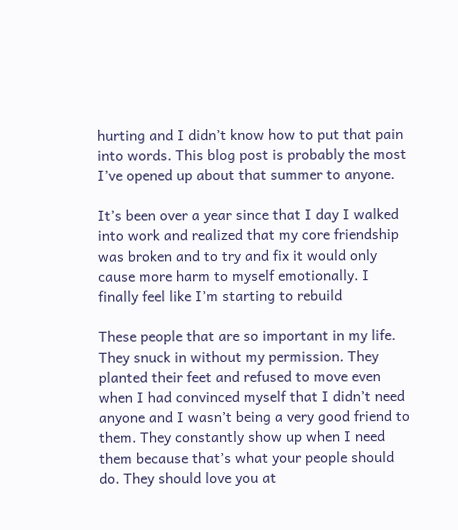hurting and I didn’t know how to put that pain into words. This blog post is probably the most I’ve opened up about that summer to anyone.

It’s been over a year since that I day I walked into work and realized that my core friendship was broken and to try and fix it would only cause more harm to myself emotionally. I finally feel like I’m starting to rebuild

These people that are so important in my life. They snuck in without my permission. They planted their feet and refused to move even when I had convinced myself that I didn’t need anyone and I wasn’t being a very good friend to them. They constantly show up when I need them because that’s what your people should do. They should love you at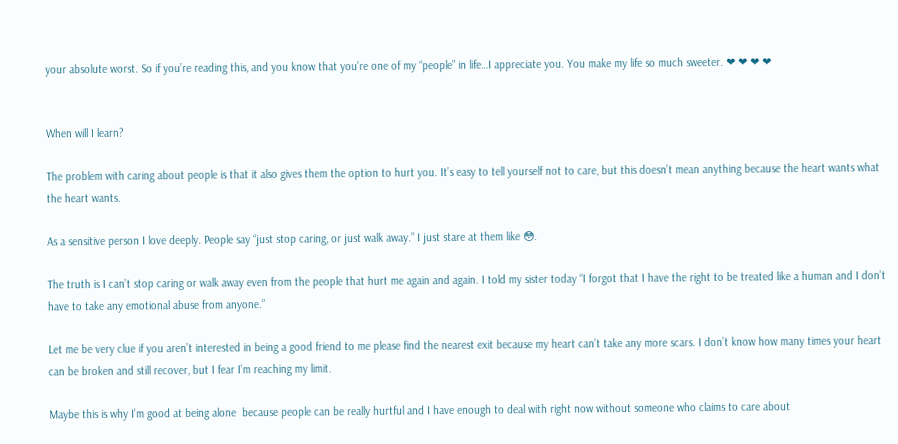your absolute worst. So if you’re reading this, and you know that you’re one of my “people” in life…I appreciate you. You make my life so much sweeter. ❤ ❤ ❤ ❤


When will I learn?

The problem with caring about people is that it also gives them the option to hurt you. It’s easy to tell yourself not to care, but this doesn’t mean anything because the heart wants what the heart wants.

As a sensitive person I love deeply. People say “just stop caring, or just walk away.” I just stare at them like 😳.

The truth is I can’t stop caring or walk away even from the people that hurt me again and again. I told my sister today “I forgot that I have the right to be treated like a human and I don’t have to take any emotional abuse from anyone.”

Let me be very clue if you aren’t interested in being a good friend to me please find the nearest exit because my heart can’t take any more scars. I don’t know how many times your heart can be broken and still recover, but I fear I’m reaching my limit.

Maybe this is why I’m good at being alone  because people can be really hurtful and I have enough to deal with right now without someone who claims to care about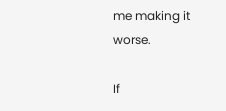me making it worse.

If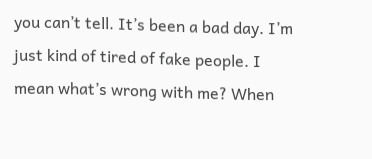you can’t tell. It’s been a bad day. I’m just kind of tired of fake people. I mean what’s wrong with me? When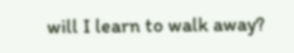will I learn to walk away?